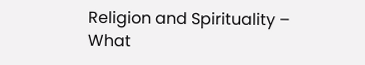Religion and Spirituality – What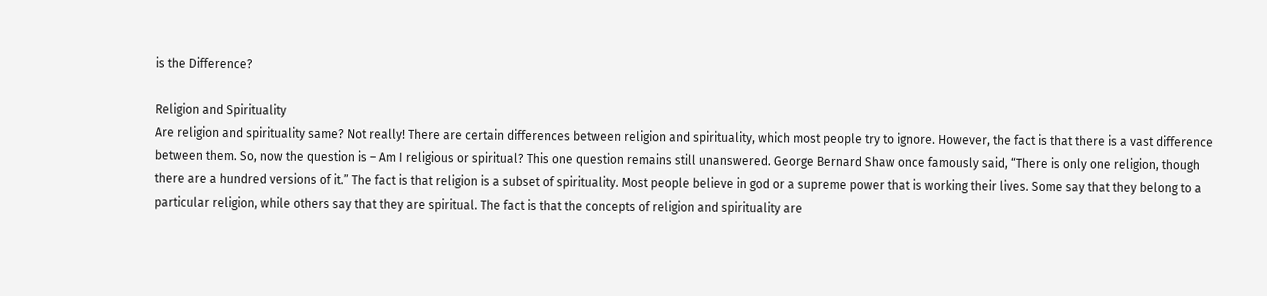is the Difference?

Religion and Spirituality
Are religion and spirituality same? Not really! There are certain differences between religion and spirituality, which most people try to ignore. However, the fact is that there is a vast difference between them. So, now the question is – Am I religious or spiritual? This one question remains still unanswered. George Bernard Shaw once famously said, “There is only one religion, though there are a hundred versions of it.” The fact is that religion is a subset of spirituality. Most people believe in god or a supreme power that is working their lives. Some say that they belong to a particular religion, while others say that they are spiritual. The fact is that the concepts of religion and spirituality are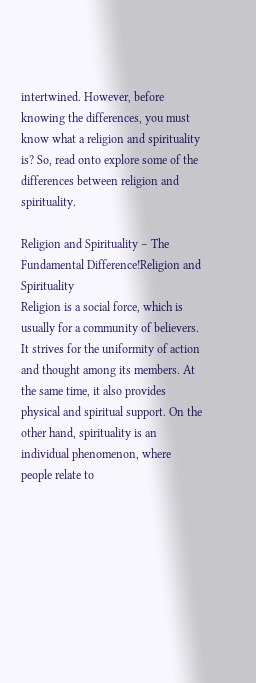intertwined. However, before knowing the differences, you must know what a religion and spirituality is? So, read onto explore some of the differences between religion and spirituality.

Religion and Spirituality – The Fundamental Difference!Religion and Spirituality
Religion is a social force, which is usually for a community of believers. It strives for the uniformity of action and thought among its members. At the same time, it also provides physical and spiritual support. On the other hand, spirituality is an individual phenomenon, where people relate to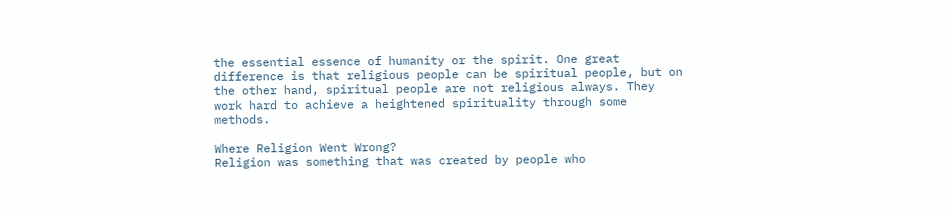the essential essence of humanity or the spirit. One great difference is that religious people can be spiritual people, but on the other hand, spiritual people are not religious always. They work hard to achieve a heightened spirituality through some methods.

Where Religion Went Wrong?
Religion was something that was created by people who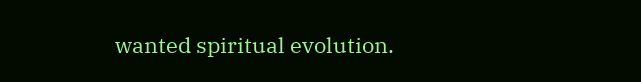wanted spiritual evolution.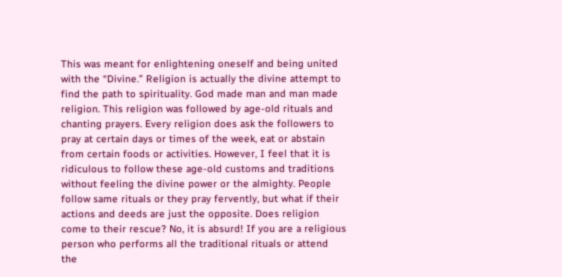This was meant for enlightening oneself and being united with the “Divine.” Religion is actually the divine attempt to find the path to spirituality. God made man and man made religion. This religion was followed by age-old rituals and chanting prayers. Every religion does ask the followers to pray at certain days or times of the week, eat or abstain from certain foods or activities. However, I feel that it is ridiculous to follow these age-old customs and traditions without feeling the divine power or the almighty. People follow same rituals or they pray fervently, but what if their actions and deeds are just the opposite. Does religion come to their rescue? No, it is absurd! If you are a religious person who performs all the traditional rituals or attend the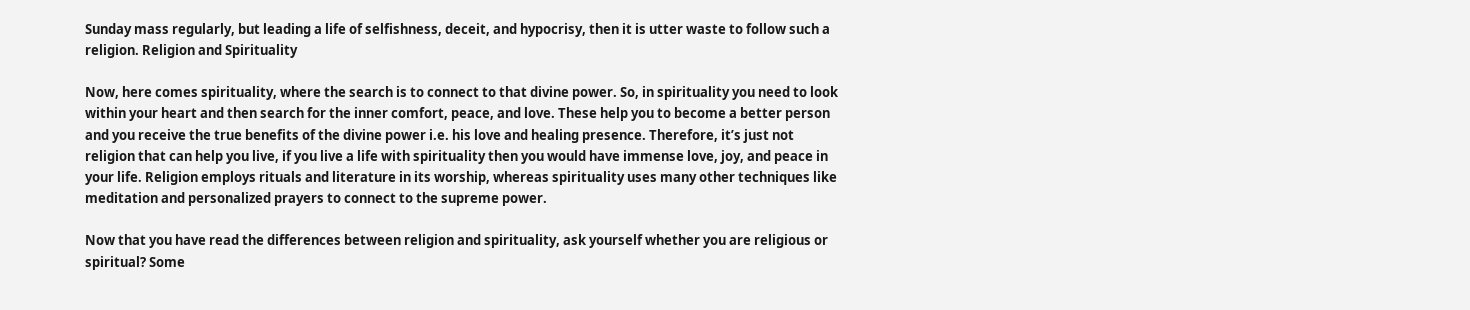Sunday mass regularly, but leading a life of selfishness, deceit, and hypocrisy, then it is utter waste to follow such a religion. Religion and Spirituality

Now, here comes spirituality, where the search is to connect to that divine power. So, in spirituality you need to look within your heart and then search for the inner comfort, peace, and love. These help you to become a better person and you receive the true benefits of the divine power i.e. his love and healing presence. Therefore, it’s just not religion that can help you live, if you live a life with spirituality then you would have immense love, joy, and peace in your life. Religion employs rituals and literature in its worship, whereas spirituality uses many other techniques like meditation and personalized prayers to connect to the supreme power.

Now that you have read the differences between religion and spirituality, ask yourself whether you are religious or spiritual? Some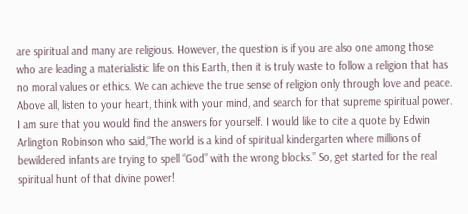are spiritual and many are religious. However, the question is if you are also one among those who are leading a materialistic life on this Earth, then it is truly waste to follow a religion that has no moral values or ethics. We can achieve the true sense of religion only through love and peace. Above all, listen to your heart, think with your mind, and search for that supreme spiritual power. I am sure that you would find the answers for yourself. I would like to cite a quote by Edwin Arlington Robinson who said,“The world is a kind of spiritual kindergarten where millions of bewildered infants are trying to spell “God” with the wrong blocks.” So, get started for the real spiritual hunt of that divine power!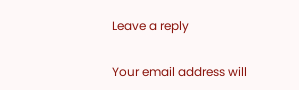Leave a reply

Your email address will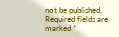not be published. Required fields are marked *